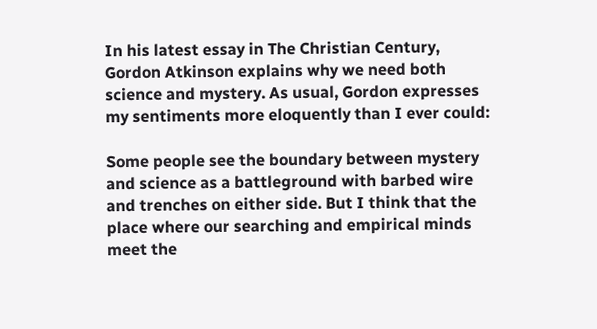In his latest essay in The Christian Century, Gordon Atkinson explains why we need both science and mystery. As usual, Gordon expresses my sentiments more eloquently than I ever could:

Some people see the boundary between mystery and science as a battleground with barbed wire and trenches on either side. But I think that the place where our searching and empirical minds meet the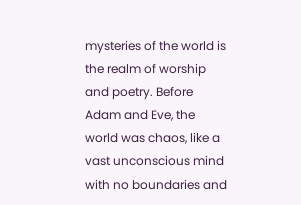mysteries of the world is the realm of worship and poetry. Before Adam and Eve, the world was chaos, like a vast unconscious mind with no boundaries and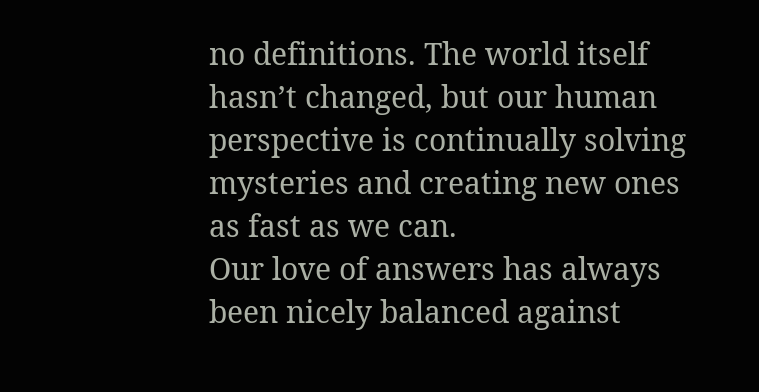no definitions. The world itself hasn’t changed, but our human perspective is continually solving mysteries and creating new ones as fast as we can.
Our love of answers has always been nicely balanced against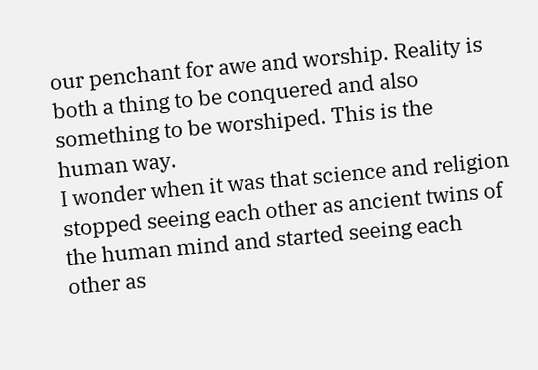our penchant for awe and worship. Reality is both a thing to be conquered and also something to be worshiped. This is the human way.
I wonder when it was that science and religion stopped seeing each other as ancient twins of the human mind and started seeing each other as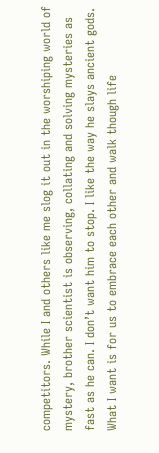competitors. While I and others like me slog it out in the worshiping world of mystery, brother scientist is observing, collating and solving mysteries as fast as he can. I don’t want him to stop. I like the way he slays ancient gods. What I want is for us to embrace each other and walk though life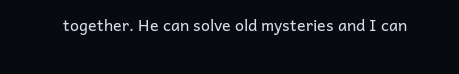together. He can solve old mysteries and I can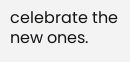celebrate the new ones.